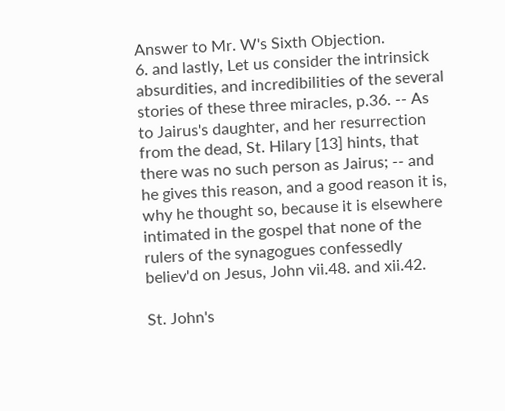Answer to Mr. W's Sixth Objection.
6. and lastly, Let us consider the intrinsick absurdities, and incredibilities of the several stories of these three miracles, p.36. -- As to Jairus's daughter, and her resurrection from the dead, St. Hilary [13] hints, that there was no such person as Jairus; -- and he gives this reason, and a good reason it is, why he thought so, because it is elsewhere intimated in the gospel that none of the rulers of the synagogues confessedly believ'd on Jesus, John vii.48. and xii.42.

St. John's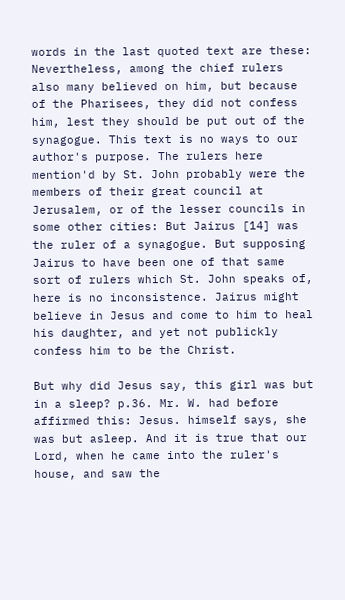words in the last quoted text are these: Nevertheless, among the chief rulers also many believed on him, but because of the Pharisees, they did not confess him, lest they should be put out of the synagogue. This text is no ways to our author's purpose. The rulers here mention'd by St. John probably were the members of their great council at Jerusalem, or of the lesser councils in some other cities: But Jairus [14] was the ruler of a synagogue. But supposing Jairus to have been one of that same sort of rulers which St. John speaks of, here is no inconsistence. Jairus might believe in Jesus and come to him to heal his daughter, and yet not publickly confess him to be the Christ.

But why did Jesus say, this girl was but in a sleep? p.36. Mr. W. had before affirmed this: Jesus. himself says, she was but asleep. And it is true that our Lord, when he came into the ruler's house, and saw the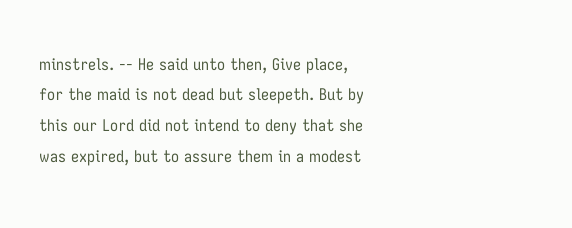minstrels. -- He said unto then, Give place, for the maid is not dead but sleepeth. But by this our Lord did not intend to deny that she was expired, but to assure them in a modest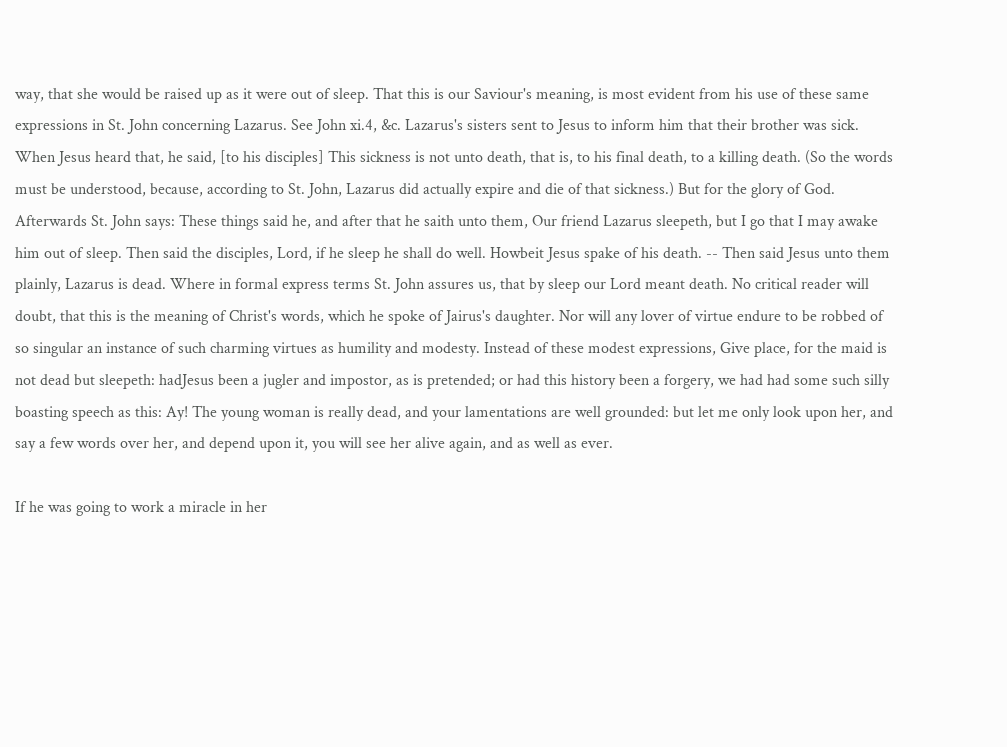way, that she would be raised up as it were out of sleep. That this is our Saviour's meaning, is most evident from his use of these same expressions in St. John concerning Lazarus. See John xi.4, &c. Lazarus's sisters sent to Jesus to inform him that their brother was sick. When Jesus heard that, he said, [to his disciples] This sickness is not unto death, that is, to his final death, to a killing death. (So the words must be understood, because, according to St. John, Lazarus did actually expire and die of that sickness.) But for the glory of God. Afterwards St. John says: These things said he, and after that he saith unto them, Our friend Lazarus sleepeth, but I go that I may awake him out of sleep. Then said the disciples, Lord, if he sleep he shall do well. Howbeit Jesus spake of his death. -- Then said Jesus unto them plainly, Lazarus is dead. Where in formal express terms St. John assures us, that by sleep our Lord meant death. No critical reader will doubt, that this is the meaning of Christ's words, which he spoke of Jairus's daughter. Nor will any lover of virtue endure to be robbed of so singular an instance of such charming virtues as humility and modesty. Instead of these modest expressions, Give place, for the maid is not dead but sleepeth: hadJesus been a jugler and impostor, as is pretended; or had this history been a forgery, we had had some such silly boasting speech as this: Ay! The young woman is really dead, and your lamentations are well grounded: but let me only look upon her, and say a few words over her, and depend upon it, you will see her alive again, and as well as ever.

If he was going to work a miracle in her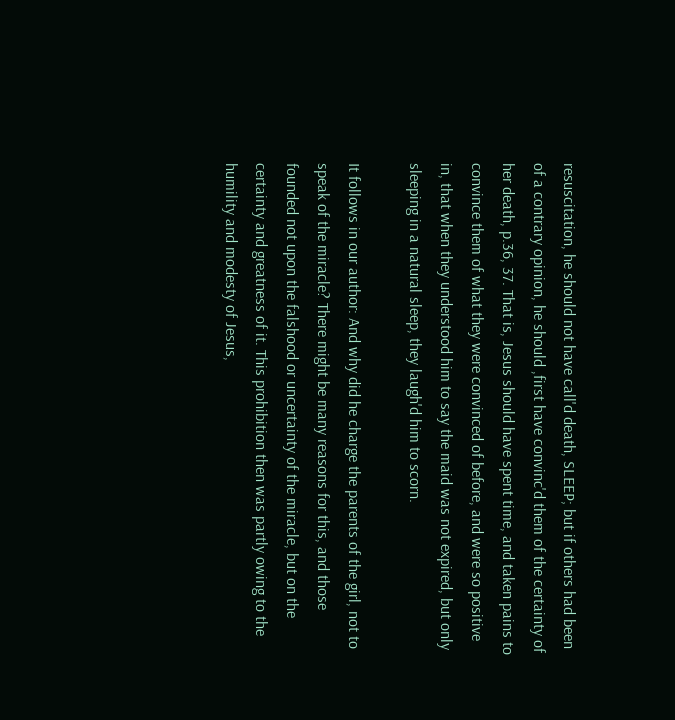resuscitation, he should not have call'd death, SLEEP; but if others had been of a contrary opinion, he should ,first have convinc'd them of the certainty of her death, p.36, 37. That is, Jesus should have spent time, and taken pains to convince them of what they were convinced of before, and were so positive in, that when they understood him to say the maid was not expired, but only sleeping in a natural sleep, they laugh'd him to scorn.

It follows in our author: And why did he charge the parents of the girl, not to speak of the miracle? There might be many reasons for this, and those founded not upon the falshood or uncertainty of the miracle, but on the certainty and greatness of it. This prohibition then was partly owing to the humility and modesty of Jesus,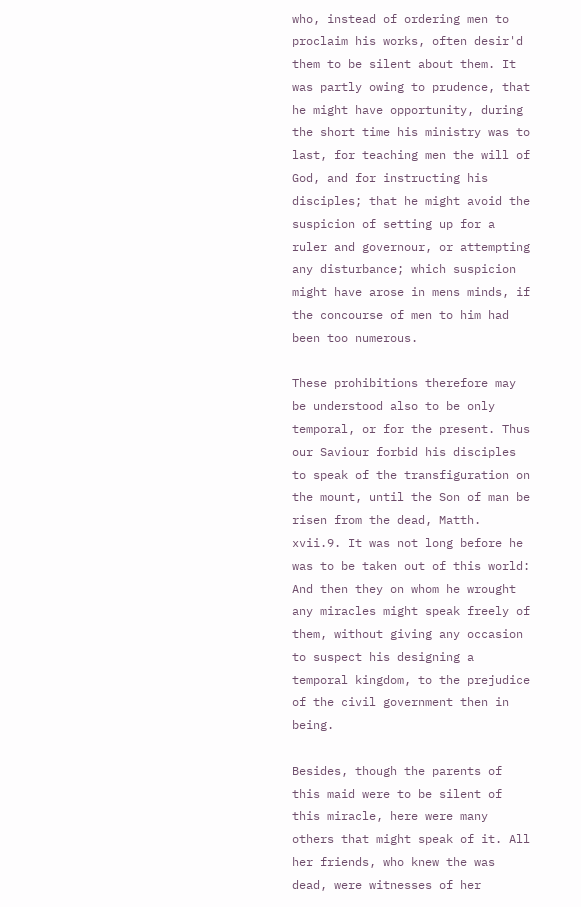who, instead of ordering men to proclaim his works, often desir'd them to be silent about them. It was partly owing to prudence, that he might have opportunity, during the short time his ministry was to last, for teaching men the will of God, and for instructing his disciples; that he might avoid the suspicion of setting up for a ruler and governour, or attempting any disturbance; which suspicion might have arose in mens minds, if the concourse of men to him had been too numerous.

These prohibitions therefore may be understood also to be only temporal, or for the present. Thus our Saviour forbid his disciples to speak of the transfiguration on the mount, until the Son of man be risen from the dead, Matth. xvii.9. It was not long before he was to be taken out of this world: And then they on whom he wrought any miracles might speak freely of them, without giving any occasion to suspect his designing a temporal kingdom, to the prejudice of the civil government then in being.

Besides, though the parents of this maid were to be silent of this miracle, here were many others that might speak of it. All her friends, who knew the was dead, were witnesses of her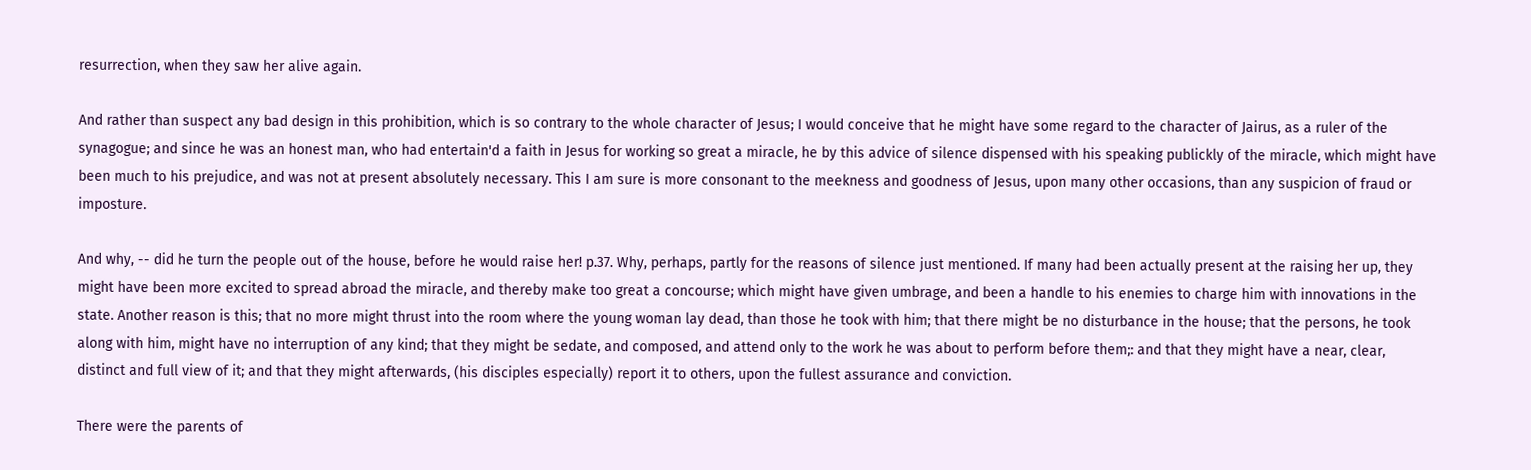resurrection, when they saw her alive again.

And rather than suspect any bad design in this prohibition, which is so contrary to the whole character of Jesus; I would conceive that he might have some regard to the character of Jairus, as a ruler of the synagogue; and since he was an honest man, who had entertain'd a faith in Jesus for working so great a miracle, he by this advice of silence dispensed with his speaking publickly of the miracle, which might have been much to his prejudice, and was not at present absolutely necessary. This I am sure is more consonant to the meekness and goodness of Jesus, upon many other occasions, than any suspicion of fraud or imposture.

And why, -- did he turn the people out of the house, before he would raise her! p.37. Why, perhaps, partly for the reasons of silence just mentioned. If many had been actually present at the raising her up, they might have been more excited to spread abroad the miracle, and thereby make too great a concourse; which might have given umbrage, and been a handle to his enemies to charge him with innovations in the state. Another reason is this; that no more might thrust into the room where the young woman lay dead, than those he took with him; that there might be no disturbance in the house; that the persons, he took along with him, might have no interruption of any kind; that they might be sedate, and composed, and attend only to the work he was about to perform before them;: and that they might have a near, clear, distinct and full view of it; and that they might afterwards, (his disciples especially) report it to others, upon the fullest assurance and conviction.

There were the parents of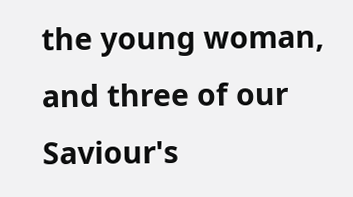the young woman, and three of our Saviour's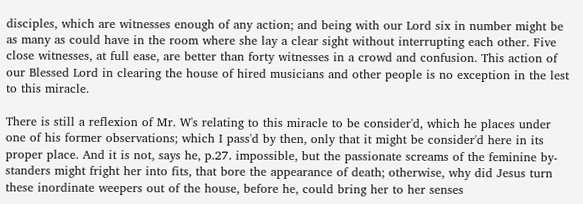disciples, which are witnesses enough of any action; and being with our Lord six in number might be as many as could have in the room where she lay a clear sight without interrupting each other. Five close witnesses, at full ease, are better than forty witnesses in a crowd and confusion. This action of our Blessed Lord in clearing the house of hired musicians and other people is no exception in the lest to this miracle.

There is still a reflexion of Mr. W's relating to this miracle to be consider'd, which he places under one of his former observations; which I pass'd by then, only that it might be consider'd here in its proper place. And it is not, says he, p.27. impossible, but the passionate screams of the feminine by-standers might fright her into fits, that bore the appearance of death; otherwise, why did Jesus turn these inordinate weepers out of the house, before he, could bring her to her senses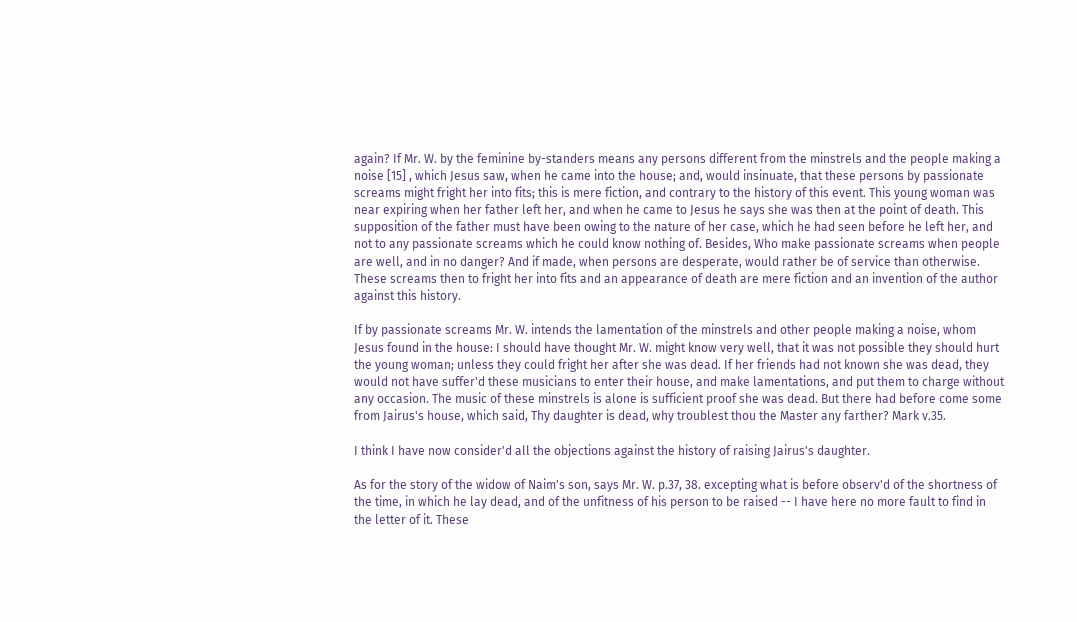again? If Mr. W. by the feminine by-standers means any persons different from the minstrels and the people making a noise [15] , which Jesus saw, when he came into the house; and, would insinuate, that these persons by passionate screams might fright her into fits; this is mere fiction, and contrary to the history of this event. This young woman was near expiring when her father left her, and when he came to Jesus he says she was then at the point of death. This supposition of the father must have been owing to the nature of her case, which he had seen before he left her, and not to any passionate screams which he could know nothing of. Besides, Who make passionate screams when people are well, and in no danger? And if made, when persons are desperate, would rather be of service than otherwise. These screams then to fright her into fits and an appearance of death are mere fiction and an invention of the author against this history.

If by passionate screams Mr. W. intends the lamentation of the minstrels and other people making a noise, whom Jesus found in the house: I should have thought Mr. W. might know very well, that it was not possible they should hurt the young woman; unless they could fright her after she was dead. If her friends had not known she was dead, they would not have suffer'd these musicians to enter their house, and make lamentations, and put them to charge without any occasion. The music of these minstrels is alone is sufficient proof she was dead. But there had before come some from Jairus's house, which said, Thy daughter is dead, why troublest thou the Master any farther? Mark v.35.

I think I have now consider'd all the objections against the history of raising Jairus's daughter.

As for the story of the widow of Naim's son, says Mr. W. p.37, 38. excepting what is before observ'd of the shortness of the time, in which he lay dead, and of the unfitness of his person to be raised -- I have here no more fault to find in the letter of it. These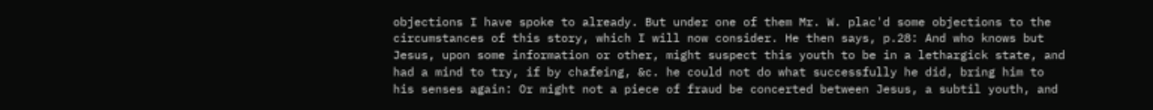objections I have spoke to already. But under one of them Mr. W. plac'd some objections to the circumstances of this story, which I will now consider. He then says, p.28: And who knows but Jesus, upon some information or other, might suspect this youth to be in a lethargick state, and had a mind to try, if by chafeing, &c. he could not do what successfully he did, bring him to his senses again: Or might not a piece of fraud be concerted between Jesus, a subtil youth, and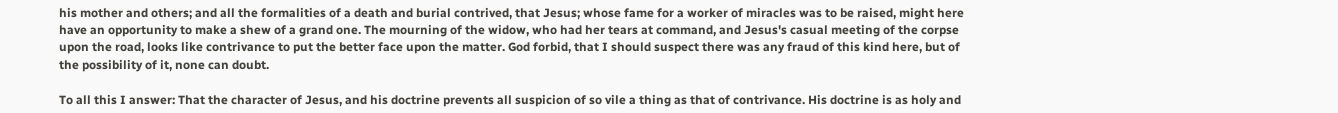his mother and others; and all the formalities of a death and burial contrived, that Jesus; whose fame for a worker of miracles was to be raised, might here have an opportunity to make a shew of a grand one. The mourning of the widow, who had her tears at command, and Jesus's casual meeting of the corpse upon the road, looks like contrivance to put the better face upon the matter. God forbid, that I should suspect there was any fraud of this kind here, but of the possibility of it, none can doubt.

To all this I answer: That the character of Jesus, and his doctrine prevents all suspicion of so vile a thing as that of contrivance. His doctrine is as holy and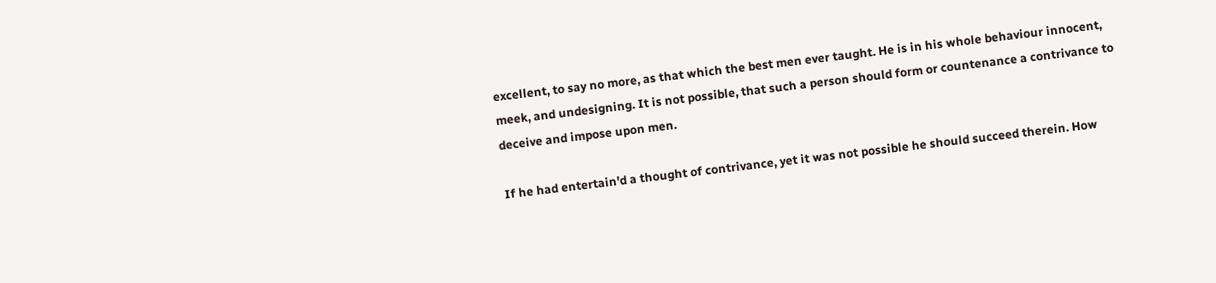excellent, to say no more, as that which the best men ever taught. He is in his whole behaviour innocent, meek, and undesigning. It is not possible, that such a person should form or countenance a contrivance to deceive and impose upon men.

If he had entertain'd a thought of contrivance, yet it was not possible he should succeed therein. How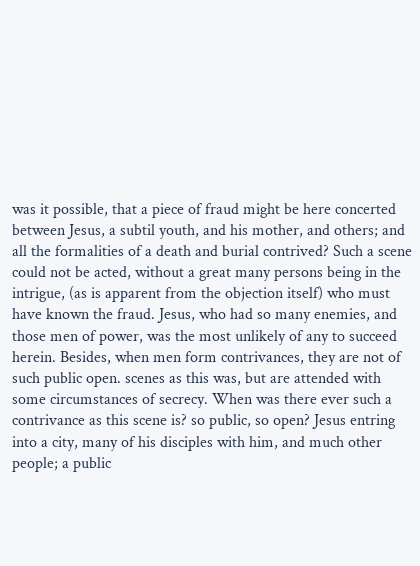was it possible, that a piece of fraud might be here concerted between Jesus, a subtil youth, and his mother, and others; and all the formalities of a death and burial contrived? Such a scene could not be acted, without a great many persons being in the intrigue, (as is apparent from the objection itself) who must have known the fraud. Jesus, who had so many enemies, and those men of power, was the most unlikely of any to succeed herein. Besides, when men form contrivances, they are not of such public open. scenes as this was, but are attended with some circumstances of secrecy. When was there ever such a contrivance as this scene is? so public, so open? Jesus entring into a city, many of his disciples with him, and much other people; a public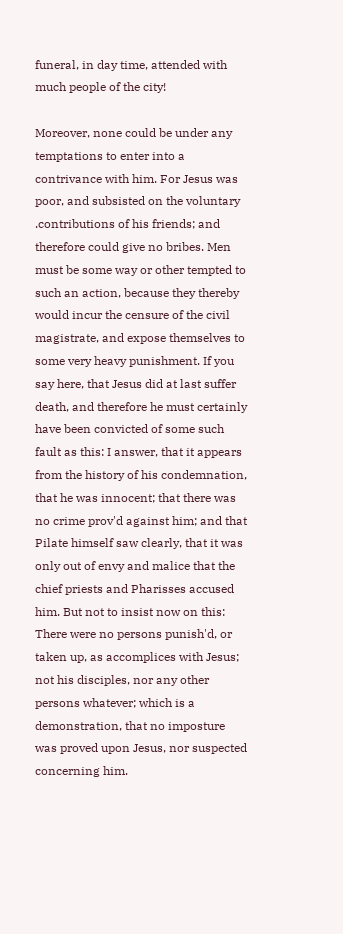funeral, in day time, attended with much people of the city!

Moreover, none could be under any temptations to enter into a contrivance with him. For Jesus was poor, and subsisted on the voluntary .contributions of his friends; and therefore could give no bribes. Men must be some way or other tempted to such an action, because they thereby would incur the censure of the civil magistrate, and expose themselves to some very heavy punishment. If you say here, that Jesus did at last suffer death, and therefore he must certainly have been convicted of some such fault as this: I answer, that it appears from the history of his condemnation, that he was innocent; that there was no crime prov'd against him; and that Pilate himself saw clearly, that it was only out of envy and malice that the chief priests and Pharisses accused him. But not to insist now on this: There were no persons punish'd, or taken up, as accomplices with Jesus; not his disciples, nor any other persons whatever; which is a demonstration, that no imposture was proved upon Jesus, nor suspected concerning him.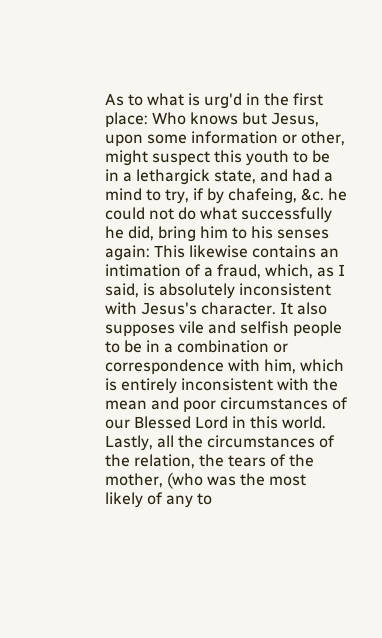As to what is urg'd in the first place: Who knows but Jesus, upon some information or other, might suspect this youth to be in a lethargick state, and had a mind to try, if by chafeing, &c. he could not do what successfully he did, bring him to his senses again: This likewise contains an intimation of a fraud, which, as I said, is absolutely inconsistent with Jesus's character. It also supposes vile and selfish people to be in a combination or correspondence with him, which is entirely inconsistent with the mean and poor circumstances of our Blessed Lord in this world. Lastly, all the circumstances of the relation, the tears of the mother, (who was the most likely of any to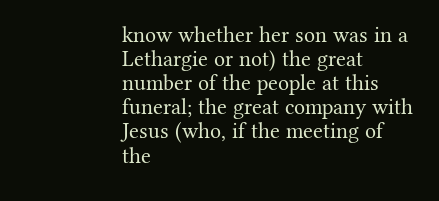know whether her son was in a Lethargie or not) the great number of the people at this funeral; the great company with Jesus (who, if the meeting of the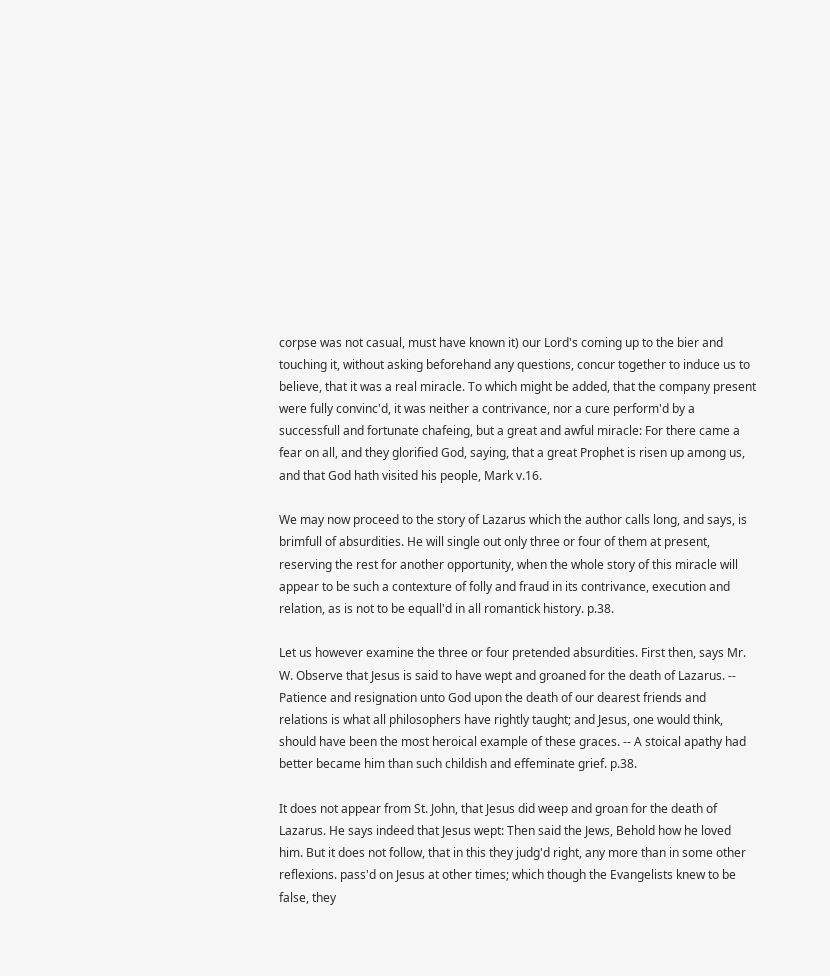corpse was not casual, must have known it) our Lord's coming up to the bier and touching it, without asking beforehand any questions, concur together to induce us to believe, that it was a real miracle. To which might be added, that the company present were fully convinc'd, it was neither a contrivance, nor a cure perform'd by a successfull and fortunate chafeing, but a great and awful miracle: For there came a fear on all, and they glorified God, saying, that a great Prophet is risen up among us, and that God hath visited his people, Mark v.16.

We may now proceed to the story of Lazarus which the author calls long, and says, is brimfull of absurdities. He will single out only three or four of them at present, reserving the rest for another opportunity, when the whole story of this miracle will appear to be such a contexture of folly and fraud in its contrivance, execution and relation, as is not to be equall'd in all romantick history. p.38.

Let us however examine the three or four pretended absurdities. First then, says Mr. W. Observe that Jesus is said to have wept and groaned for the death of Lazarus. -- Patience and resignation unto God upon the death of our dearest friends and relations is what all philosophers have rightly taught; and Jesus, one would think, should have been the most heroical example of these graces. -- A stoical apathy had better became him than such childish and effeminate grief. p.38.

It does not appear from St. John, that Jesus did weep and groan for the death of Lazarus. He says indeed that Jesus wept: Then said the Jews, Behold how he loved him. But it does not follow, that in this they judg'd right, any more than in some other reflexions. pass'd on Jesus at other times; which though the Evangelists knew to be false, they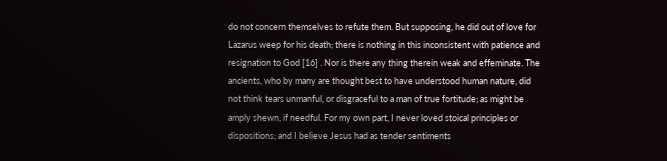do not concern themselves to refute them. But supposing, he did out of love for Lazarus weep for his death; there is nothing in this inconsistent with patience and resignation to God [16] . Nor is there any thing therein weak and effeminate. The ancients, who by many are thought best to have understood human nature, did not think tears unmanful, or disgraceful to a man of true fortitude; as might be amply shewn, if needful. For my own part, I never loved stoical principles or dispositions; and I believe Jesus had as tender sentiments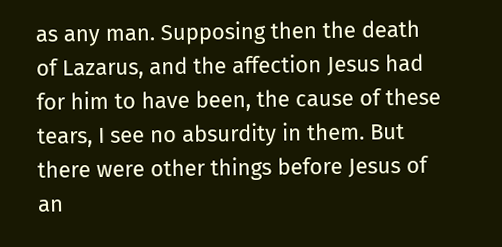as any man. Supposing then the death of Lazarus, and the affection Jesus had for him to have been, the cause of these tears, I see no absurdity in them. But there were other things before Jesus of an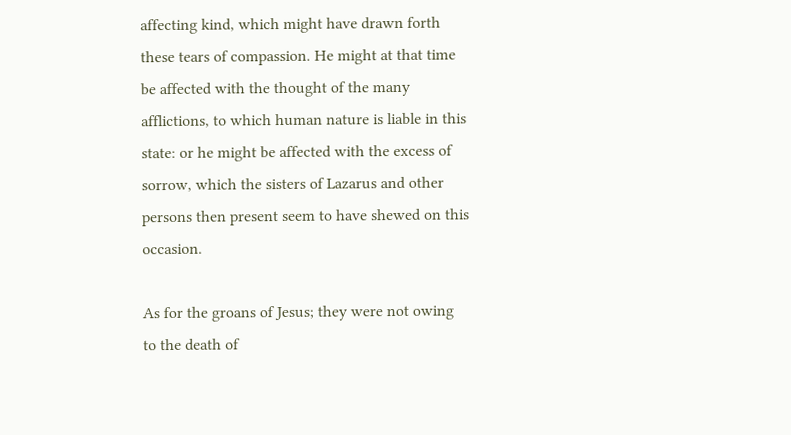affecting kind, which might have drawn forth these tears of compassion. He might at that time be affected with the thought of the many afflictions, to which human nature is liable in this state: or he might be affected with the excess of sorrow, which the sisters of Lazarus and other persons then present seem to have shewed on this occasion.

As for the groans of Jesus; they were not owing to the death of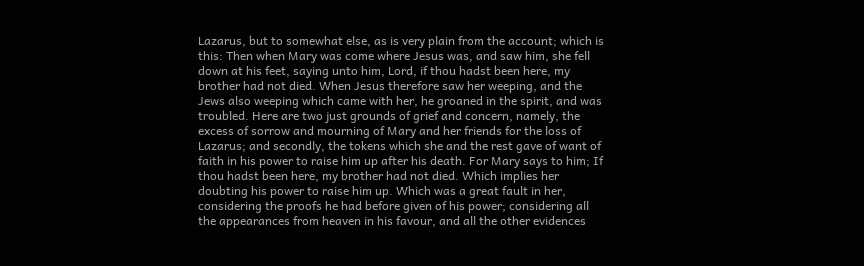Lazarus, but to somewhat else, as is very plain from the account; which is this: Then when Mary was come where Jesus was, and saw him, she fell down at his feet, saying unto him, Lord, if thou hadst been here, my brother had not died. When Jesus therefore saw her weeping, and the Jews also weeping which came with her, he groaned in the spirit, and was troubled. Here are two just grounds of grief and concern, namely, the excess of sorrow and mourning of Mary and her friends for the loss of Lazarus; and secondly, the tokens which she and the rest gave of want of faith in his power to raise him up after his death. For Mary says to him; If thou hadst been here, my brother had not died. Which implies her doubting his power to raise him up. Which was a great fault in her, considering the proofs he had before given of his power; considering all the appearances from heaven in his favour, and all the other evidences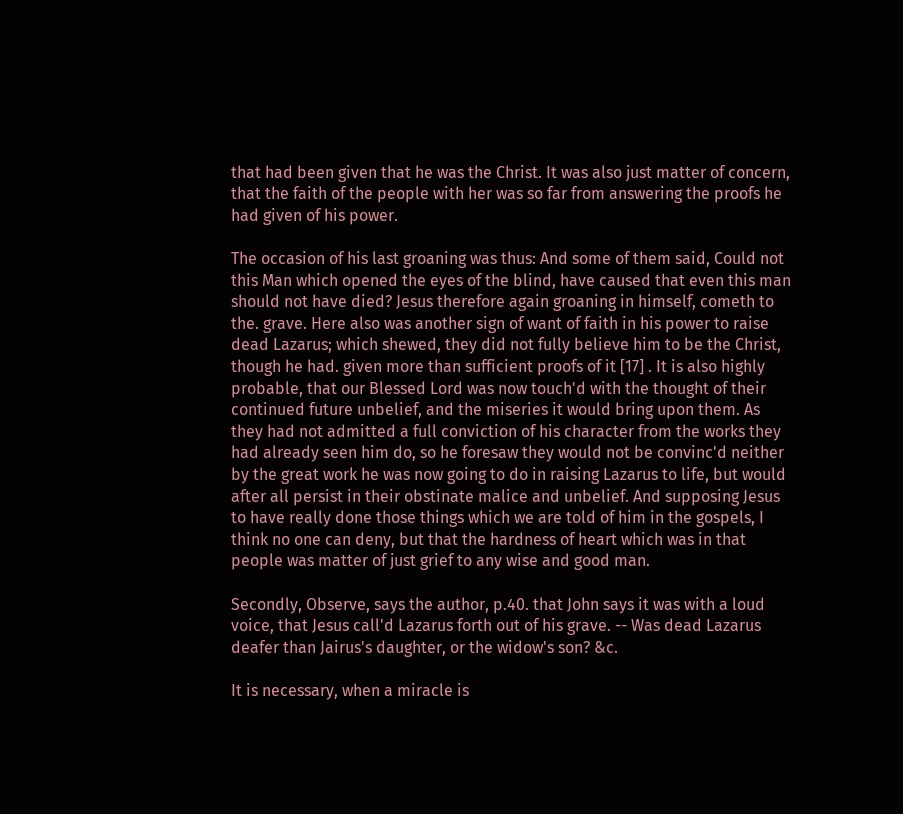that had been given that he was the Christ. It was also just matter of concern, that the faith of the people with her was so far from answering the proofs he had given of his power.

The occasion of his last groaning was thus: And some of them said, Could not this Man which opened the eyes of the blind, have caused that even this man should not have died? Jesus therefore again groaning in himself, cometh to the. grave. Here also was another sign of want of faith in his power to raise dead Lazarus; which shewed, they did not fully believe him to be the Christ, though he had. given more than sufficient proofs of it [17] . It is also highly probable, that our Blessed Lord was now touch'd with the thought of their continued future unbelief, and the miseries it would bring upon them. As they had not admitted a full conviction of his character from the works they had already seen him do, so he foresaw they would not be convinc'd neither by the great work he was now going to do in raising Lazarus to life, but would after all persist in their obstinate malice and unbelief. And supposing Jesus to have really done those things which we are told of him in the gospels, I think no one can deny, but that the hardness of heart which was in that people was matter of just grief to any wise and good man.

Secondly, Observe, says the author, p.40. that John says it was with a loud voice, that Jesus call'd Lazarus forth out of his grave. -- Was dead Lazarus deafer than Jairus's daughter, or the widow's son? &c.

It is necessary, when a miracle is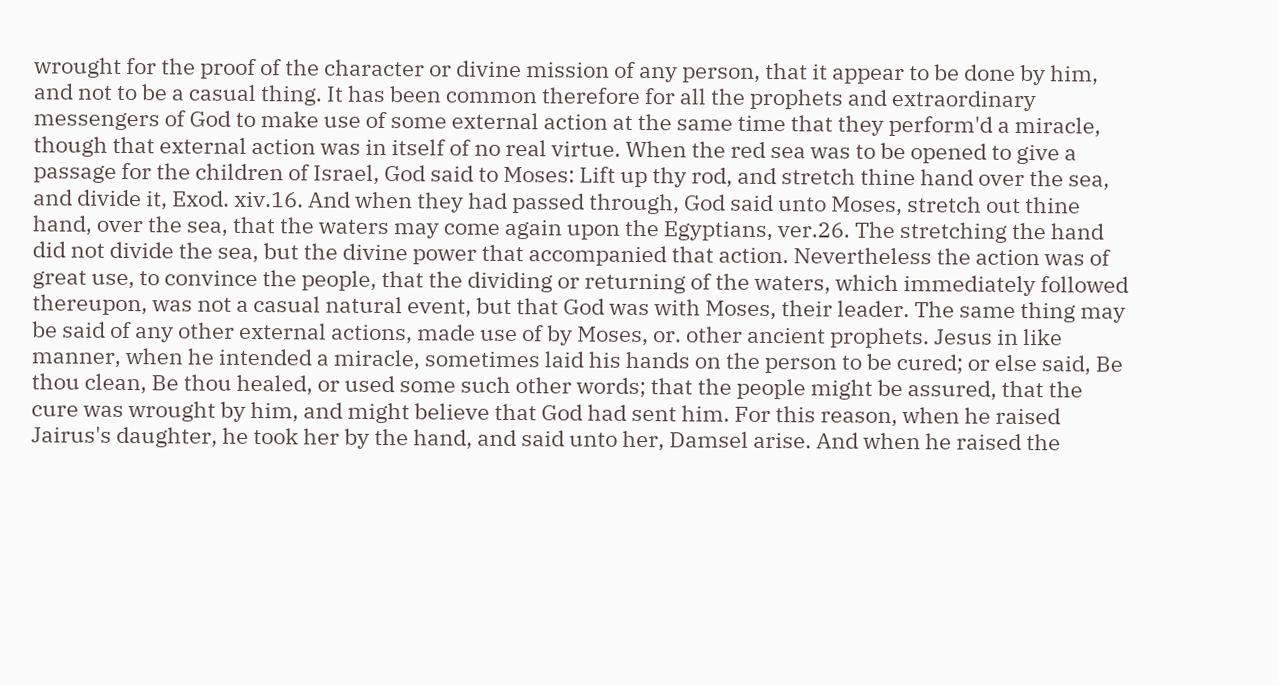wrought for the proof of the character or divine mission of any person, that it appear to be done by him, and not to be a casual thing. It has been common therefore for all the prophets and extraordinary messengers of God to make use of some external action at the same time that they perform'd a miracle, though that external action was in itself of no real virtue. When the red sea was to be opened to give a passage for the children of Israel, God said to Moses: Lift up thy rod, and stretch thine hand over the sea, and divide it, Exod. xiv.16. And when they had passed through, God said unto Moses, stretch out thine hand, over the sea, that the waters may come again upon the Egyptians, ver.26. The stretching the hand did not divide the sea, but the divine power that accompanied that action. Nevertheless the action was of great use, to convince the people, that the dividing or returning of the waters, which immediately followed thereupon, was not a casual natural event, but that God was with Moses, their leader. The same thing may be said of any other external actions, made use of by Moses, or. other ancient prophets. Jesus in like manner, when he intended a miracle, sometimes laid his hands on the person to be cured; or else said, Be thou clean, Be thou healed, or used some such other words; that the people might be assured, that the cure was wrought by him, and might believe that God had sent him. For this reason, when he raised Jairus's daughter, he took her by the hand, and said unto her, Damsel arise. And when he raised the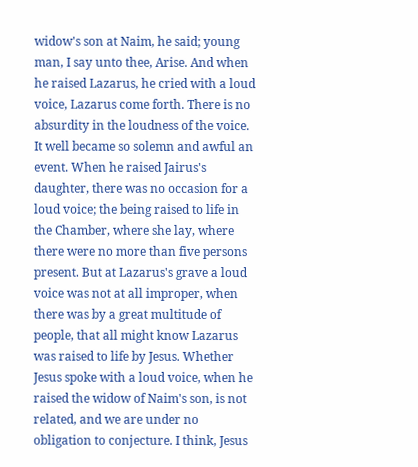widow's son at Naim, he said; young man, I say unto thee, Arise. And when he raised Lazarus, he cried with a loud voice, Lazarus come forth. There is no absurdity in the loudness of the voice. It well became so solemn and awful an event. When he raised Jairus's daughter, there was no occasion for a loud voice; the being raised to life in the Chamber, where she lay, where there were no more than five persons present. But at Lazarus's grave a loud voice was not at all improper, when there was by a great multitude of people, that all might know Lazarus was raised to life by Jesus. Whether Jesus spoke with a loud voice, when he raised the widow of Naim's son, is not related, and we are under no obligation to conjecture. I think, Jesus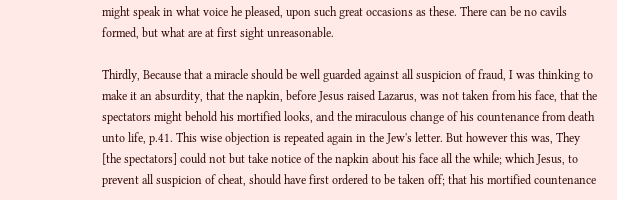might speak in what voice he pleased, upon such great occasions as these. There can be no cavils formed, but what are at first sight unreasonable.

Thirdly, Because that a miracle should be well guarded against all suspicion of fraud, I was thinking to make it an absurdity, that the napkin, before Jesus raised Lazarus, was not taken from his face, that the spectators might behold his mortified looks, and the miraculous change of his countenance from death unto life, p.41. This wise objection is repeated again in the Jew's letter. But however this was, They [the spectators] could not but take notice of the napkin about his face all the while; which Jesus, to prevent all suspicion of cheat, should have first ordered to be taken off; that his mortified countenance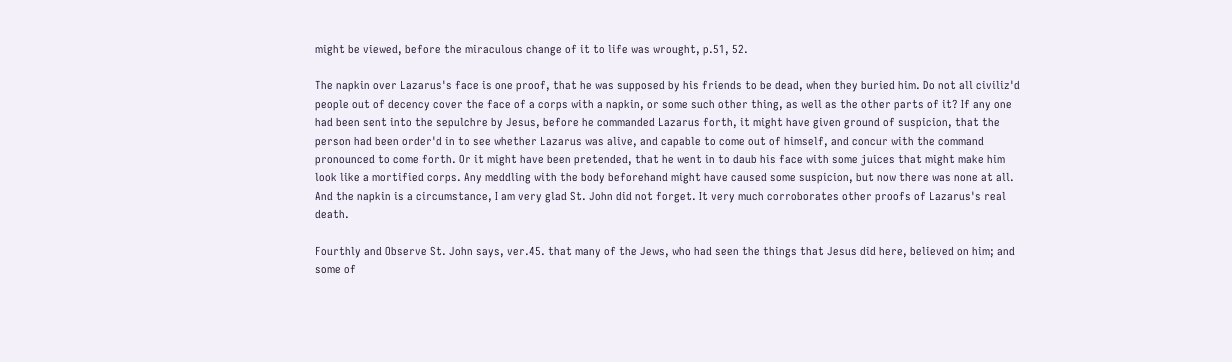might be viewed, before the miraculous change of it to life was wrought, p.51, 52.

The napkin over Lazarus's face is one proof, that he was supposed by his friends to be dead, when they buried him. Do not all civiliz'd people out of decency cover the face of a corps with a napkin, or some such other thing, as well as the other parts of it? If any one had been sent into the sepulchre by Jesus, before he commanded Lazarus forth, it might have given ground of suspicion, that the person had been order'd in to see whether Lazarus was alive, and capable to come out of himself, and concur with the command pronounced to come forth. Or it might have been pretended, that he went in to daub his face with some juices that might make him look like a mortified corps. Any meddling with the body beforehand might have caused some suspicion, but now there was none at all. And the napkin is a circumstance, I am very glad St. John did not forget. It very much corroborates other proofs of Lazarus's real death.

Fourthly and Observe St. John says, ver.45. that many of the Jews, who had seen the things that Jesus did here, believed on him; and some of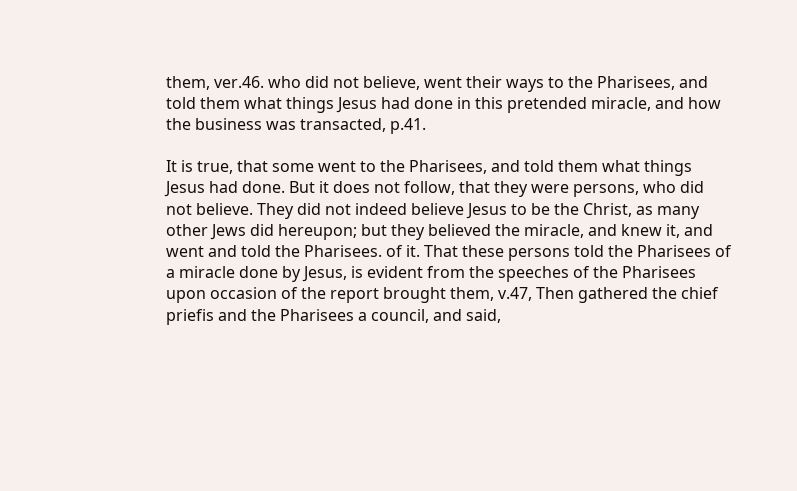them, ver.46. who did not believe, went their ways to the Pharisees, and told them what things Jesus had done in this pretended miracle, and how the business was transacted, p.41.

It is true, that some went to the Pharisees, and told them what things Jesus had done. But it does not follow, that they were persons, who did not believe. They did not indeed believe Jesus to be the Christ, as many other Jews did hereupon; but they believed the miracle, and knew it, and went and told the Pharisees. of it. That these persons told the Pharisees of a miracle done by Jesus, is evident from the speeches of the Pharisees upon occasion of the report brought them, v.47, Then gathered the chief priefis and the Pharisees a council, and said,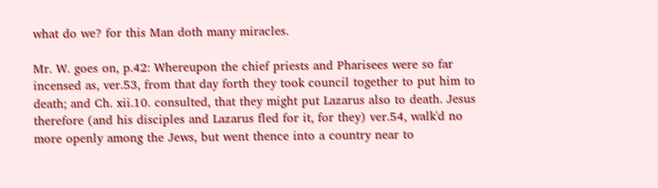what do we? for this Man doth many miracles.

Mr. W. goes on, p.42: Whereupon the chief priests and Pharisees were so far incensed as, ver.53, from that day forth they took council together to put him to death; and Ch. xii.10. consulted, that they might put Lazarus also to death. Jesus therefore (and his disciples and Lazarus fled for it, for they) ver.54, walk'd no more openly among the Jews, but went thence into a country near to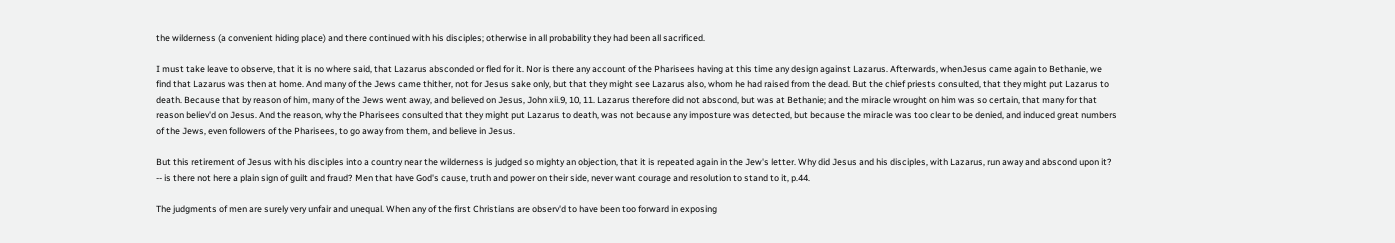the wilderness (a convenient hiding place) and there continued with his disciples; otherwise in all probability they had been all sacrificed.

I must take leave to observe, that it is no where said, that Lazarus absconded or fled for it. Nor is there any account of the Pharisees having at this time any design against Lazarus. Afterwards, whenJesus came again to Bethanie, we find that Lazarus was then at home. And many of the Jews came thither, not for Jesus sake only, but that they might see Lazarus also, whom he had raised from the dead. But the chief priests consulted, that they might put Lazarus to death. Because that by reason of him, many of the Jews went away, and believed on Jesus, John xii.9, 10, 11. Lazarus therefore did not abscond, but was at Bethanie; and the miracle wrought on him was so certain, that many for that reason believ'd on Jesus. And the reason, why the Pharisees consulted that they might put Lazarus to death, was not because any imposture was detected, but because the miracle was too clear to be denied, and induced great numbers of the Jews, even followers of the Pharisees, to go away from them, and believe in Jesus.

But this retirement of Jesus with his disciples into a country near the wilderness is judged so mighty an objection, that it is repeated again in the Jew's letter. Why did Jesus and his disciples, with Lazarus, run away and abscond upon it? -- is there not here a plain sign of guilt and fraud? Men that have God's cause, truth and power on their side, never want courage and resolution to stand to it, p.44.

The judgments of men are surely very unfair and unequal. When any of the first Christians are observ'd to have been too forward in exposing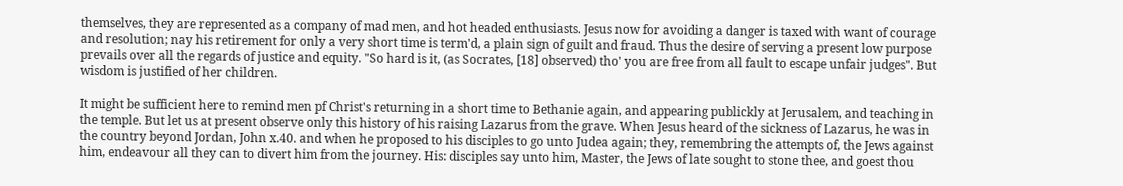themselves, they are represented as a company of mad men, and hot headed enthusiasts. Jesus now for avoiding a danger is taxed with want of courage and resolution; nay his retirement for only a very short time is term'd, a plain sign of guilt and fraud. Thus the desire of serving a present low purpose prevails over all the regards of justice and equity. "So hard is it, (as Socrates, [18] observed) tho' you are free from all fault to escape unfair judges". But wisdom is justified of her children.

It might be sufficient here to remind men pf Christ's returning in a short time to Bethanie again, and appearing publickly at Jerusalem, and teaching in the temple. But let us at present observe only this history of his raising Lazarus from the grave. When Jesus heard of the sickness of Lazarus, he was in the country beyond Jordan, John x.40. and when he proposed to his disciples to go unto Judea again; they, remembring the attempts of, the Jews against him, endeavour all they can to divert him from the journey. His: disciples say unto him, Master, the Jews of late sought to stone thee, and goest thou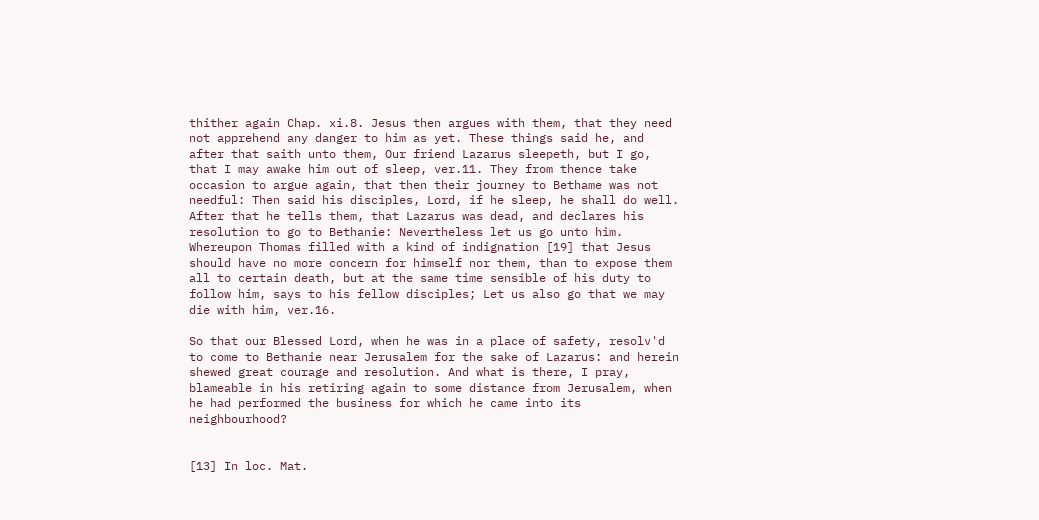thither again Chap. xi.8. Jesus then argues with them, that they need not apprehend any danger to him as yet. These things said he, and after that saith unto them, Our friend Lazarus sleepeth, but I go, that I may awake him out of sleep, ver.11. They from thence take occasion to argue again, that then their journey to Bethame was not needful: Then said his disciples, Lord, if he sleep, he shall do well. After that he tells them, that Lazarus was dead, and declares his resolution to go to Bethanie: Nevertheless let us go unto him. Whereupon Thomas filled with a kind of indignation [19] that Jesus should have no more concern for himself nor them, than to expose them all to certain death, but at the same time sensible of his duty to follow him, says to his fellow disciples; Let us also go that we may die with him, ver.16.

So that our Blessed Lord, when he was in a place of safety, resolv'd to come to Bethanie near Jerusalem for the sake of Lazarus: and herein shewed great courage and resolution. And what is there, I pray, blameable in his retiring again to some distance from Jerusalem, when he had performed the business for which he came into its neighbourhood?


[13] In loc. Mat.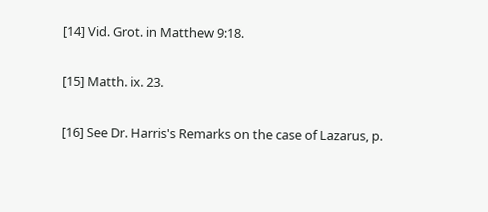[14] Vid. Grot. in Matthew 9:18.

[15] Matth. ix. 23.

[16] See Dr. Harris's Remarks on the case of Lazarus, p.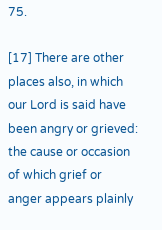75.

[17] There are other places also, in which our Lord is said have been angry or grieved: the cause or occasion of which grief or anger appears plainly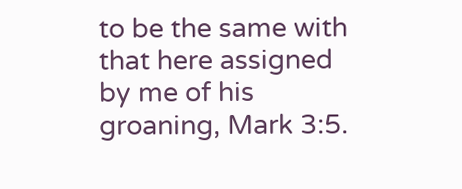to be the same with that here assigned by me of his groaning, Mark 3:5.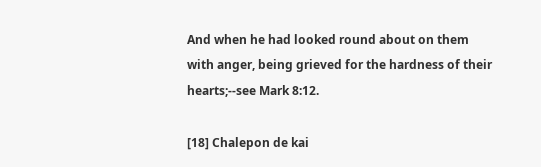And when he had looked round about on them with anger, being grieved for the hardness of their hearts;--see Mark 8:12.

[18] Chalepon de kai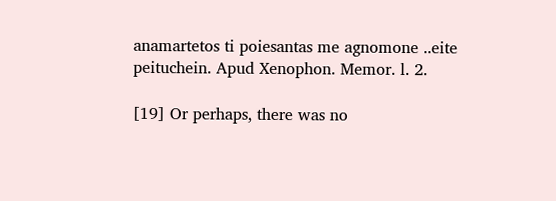anamartetos ti poiesantas me agnomone ..eite peituchein. Apud Xenophon. Memor. l. 2.

[19] Or perhaps, there was no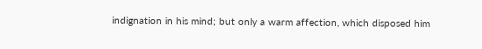indignation in his mind; but only a warm affection, which disposed him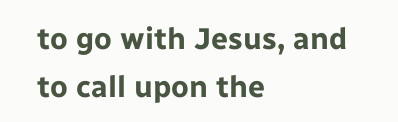to go with Jesus, and to call upon the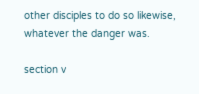other disciples to do so likewise, whatever the danger was.

section v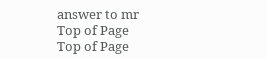answer to mr
Top of Page
Top of Page